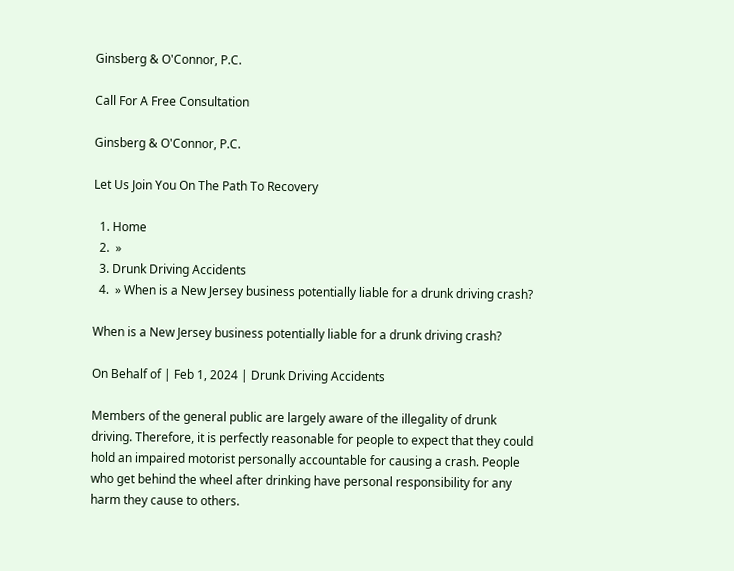Ginsberg & O'Connor, P.C.

Call For A Free Consultation

Ginsberg & O'Connor, P.C.

Let Us Join You On The Path To Recovery

  1. Home
  2.  »
  3. Drunk Driving Accidents
  4.  » When is a New Jersey business potentially liable for a drunk driving crash?

When is a New Jersey business potentially liable for a drunk driving crash?

On Behalf of | Feb 1, 2024 | Drunk Driving Accidents

Members of the general public are largely aware of the illegality of drunk driving. Therefore, it is perfectly reasonable for people to expect that they could hold an impaired motorist personally accountable for causing a crash. People who get behind the wheel after drinking have personal responsibility for any harm they cause to others.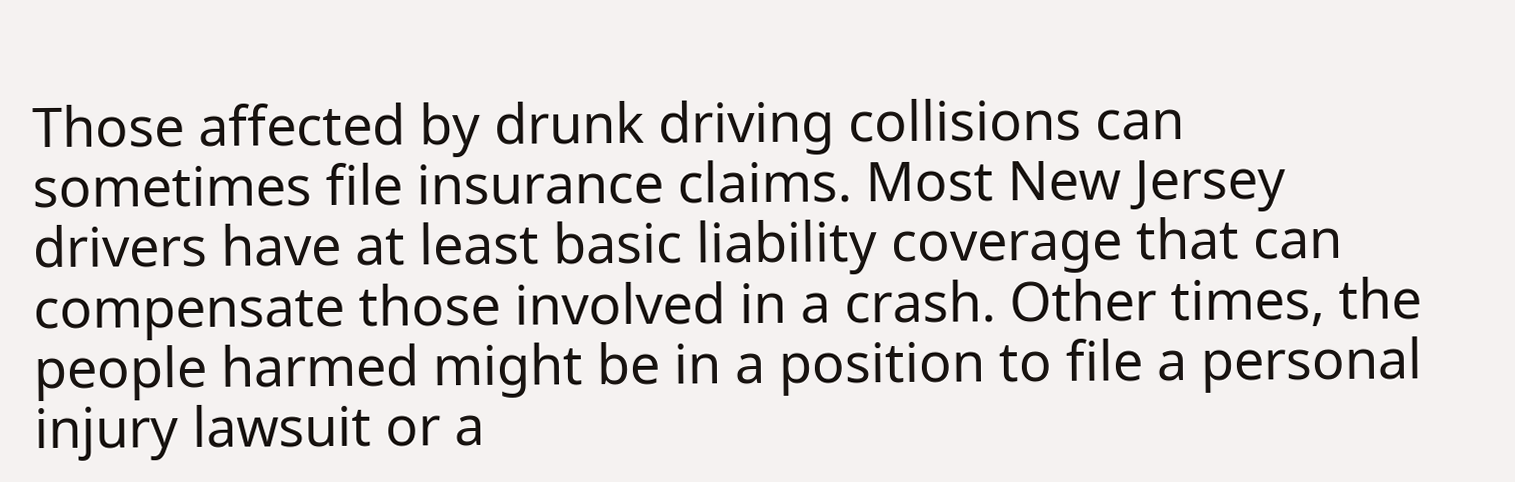Those affected by drunk driving collisions can sometimes file insurance claims. Most New Jersey drivers have at least basic liability coverage that can compensate those involved in a crash. Other times, the people harmed might be in a position to file a personal injury lawsuit or a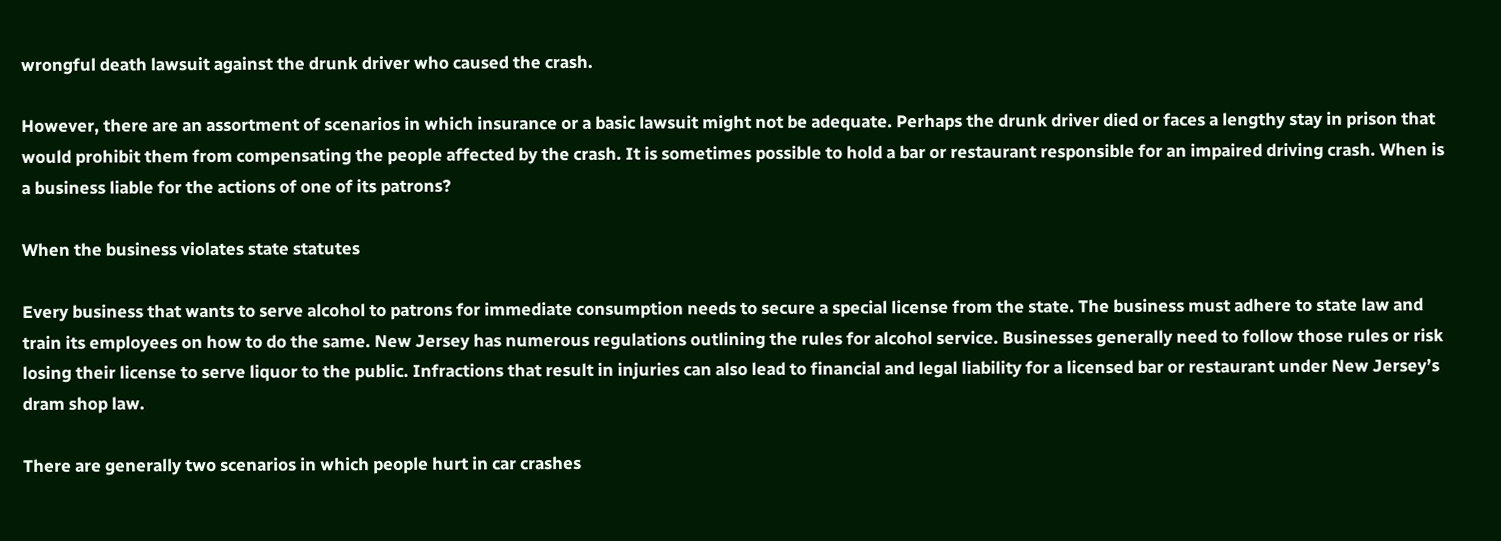wrongful death lawsuit against the drunk driver who caused the crash.

However, there are an assortment of scenarios in which insurance or a basic lawsuit might not be adequate. Perhaps the drunk driver died or faces a lengthy stay in prison that would prohibit them from compensating the people affected by the crash. It is sometimes possible to hold a bar or restaurant responsible for an impaired driving crash. When is a business liable for the actions of one of its patrons?

When the business violates state statutes

Every business that wants to serve alcohol to patrons for immediate consumption needs to secure a special license from the state. The business must adhere to state law and train its employees on how to do the same. New Jersey has numerous regulations outlining the rules for alcohol service. Businesses generally need to follow those rules or risk losing their license to serve liquor to the public. Infractions that result in injuries can also lead to financial and legal liability for a licensed bar or restaurant under New Jersey’s dram shop law.

There are generally two scenarios in which people hurt in car crashes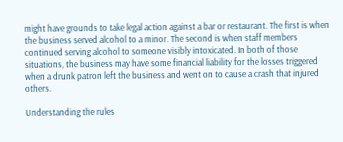might have grounds to take legal action against a bar or restaurant. The first is when the business served alcohol to a minor. The second is when staff members continued serving alcohol to someone visibly intoxicated. In both of those situations, the business may have some financial liability for the losses triggered when a drunk patron left the business and went on to cause a crash that injured others.

Understanding the rules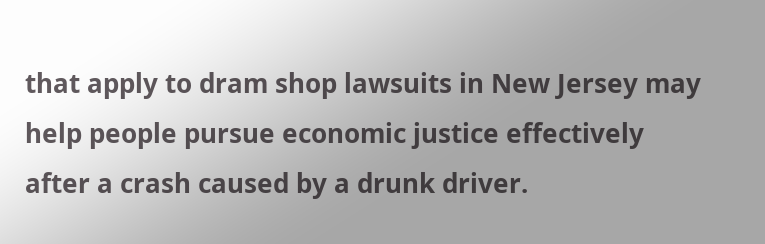that apply to dram shop lawsuits in New Jersey may help people pursue economic justice effectively after a crash caused by a drunk driver.